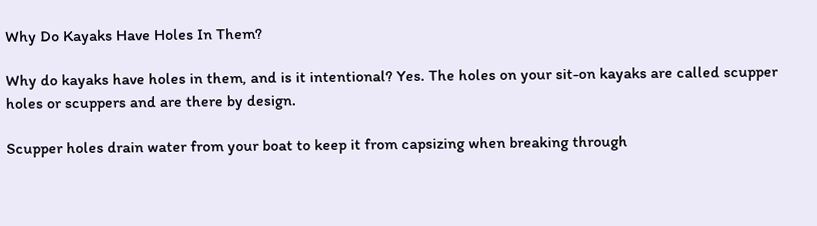Why Do Kayaks Have Holes In Them?

Why do kayaks have holes in them, and is it intentional? Yes. The holes on your sit-on kayaks are called scupper holes or scuppers and are there by design.

Scupper holes drain water from your boat to keep it from capsizing when breaking through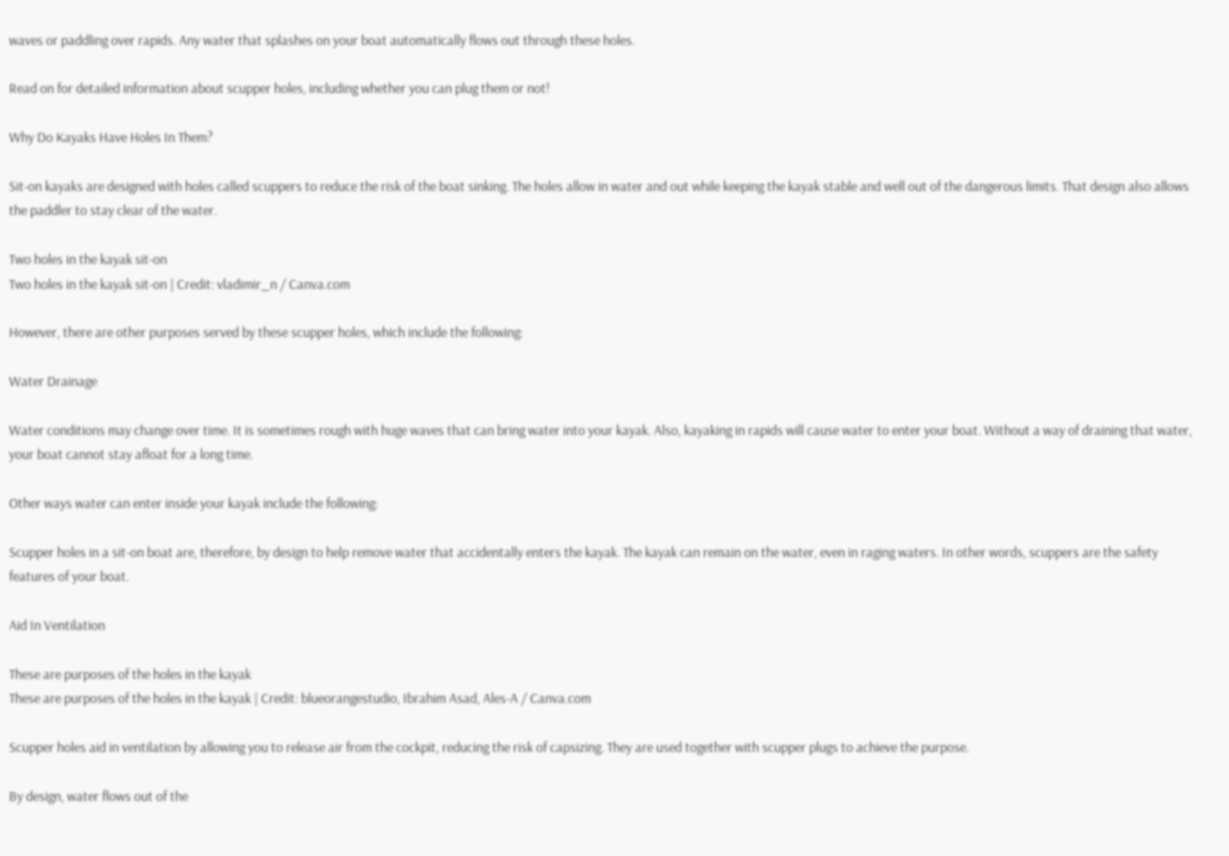waves or paddling over rapids. Any water that splashes on your boat automatically flows out through these holes.

Read on for detailed information about scupper holes, including whether you can plug them or not!

Why Do Kayaks Have Holes In Them?

Sit-on kayaks are designed with holes called scuppers to reduce the risk of the boat sinking. The holes allow in water and out while keeping the kayak stable and well out of the dangerous limits. That design also allows the paddler to stay clear of the water.

Two holes in the kayak sit-on
Two holes in the kayak sit-on | Credit: vladimir_n / Canva.com

However, there are other purposes served by these scupper holes, which include the following:

Water Drainage

Water conditions may change over time. It is sometimes rough with huge waves that can bring water into your kayak. Also, kayaking in rapids will cause water to enter your boat. Without a way of draining that water, your boat cannot stay afloat for a long time.

Other ways water can enter inside your kayak include the following:

Scupper holes in a sit-on boat are, therefore, by design to help remove water that accidentally enters the kayak. The kayak can remain on the water, even in raging waters. In other words, scuppers are the safety features of your boat.

Aid In Ventilation

These are purposes of the holes in the kayak
These are purposes of the holes in the kayak | Credit: blueorangestudio, Ibrahim Asad, Ales-A / Canva.com

Scupper holes aid in ventilation by allowing you to release air from the cockpit, reducing the risk of capsizing. They are used together with scupper plugs to achieve the purpose.

By design, water flows out of the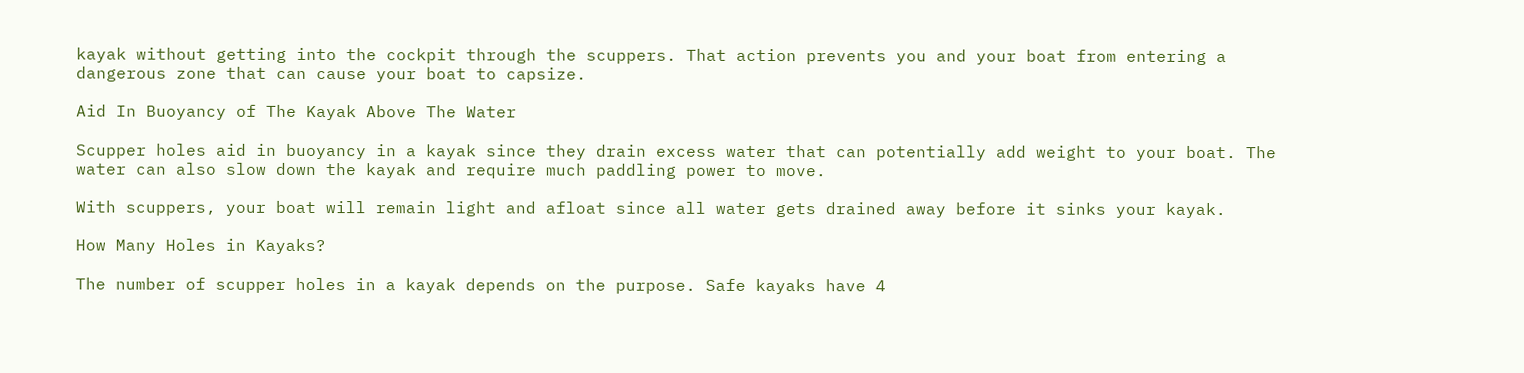kayak without getting into the cockpit through the scuppers. That action prevents you and your boat from entering a dangerous zone that can cause your boat to capsize.

Aid In Buoyancy of The Kayak Above The Water

Scupper holes aid in buoyancy in a kayak since they drain excess water that can potentially add weight to your boat. The water can also slow down the kayak and require much paddling power to move.

With scuppers, your boat will remain light and afloat since all water gets drained away before it sinks your kayak.

How Many Holes in Kayaks?

The number of scupper holes in a kayak depends on the purpose. Safe kayaks have 4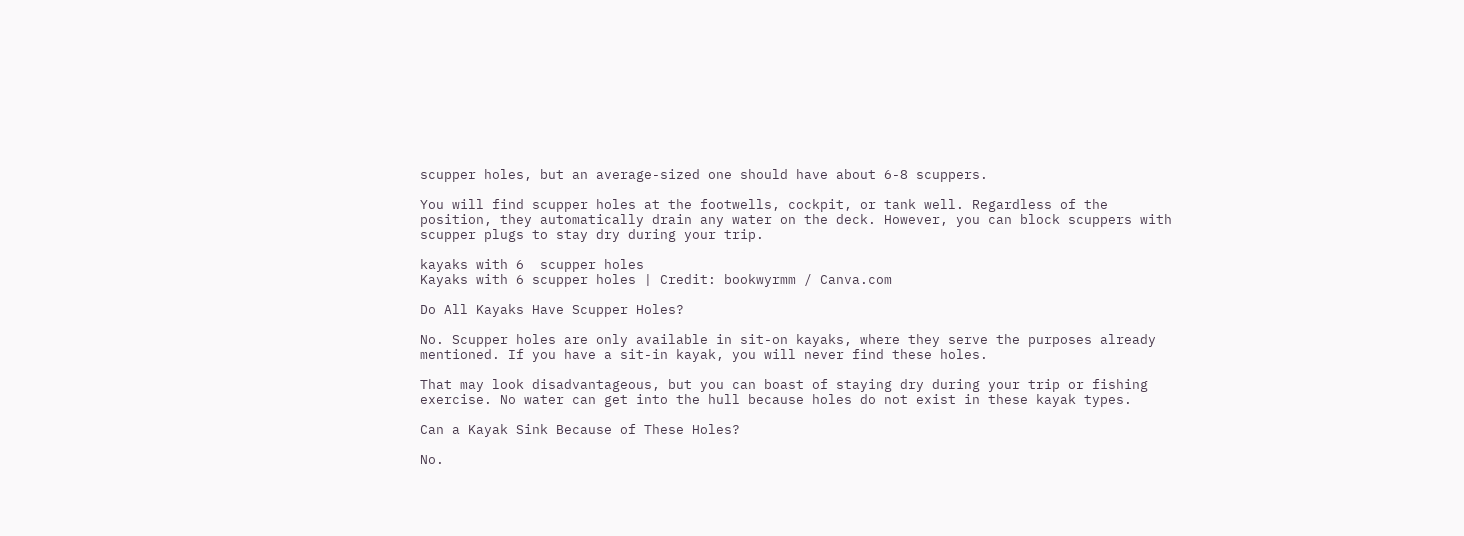scupper holes, but an average-sized one should have about 6-8 scuppers.

You will find scupper holes at the footwells, cockpit, or tank well. Regardless of the position, they automatically drain any water on the deck. However, you can block scuppers with scupper plugs to stay dry during your trip.

kayaks with 6  scupper holes
Kayaks with 6 scupper holes | Credit: bookwyrmm / Canva.com

Do All Kayaks Have Scupper Holes?

No. Scupper holes are only available in sit-on kayaks, where they serve the purposes already mentioned. If you have a sit-in kayak, you will never find these holes.

That may look disadvantageous, but you can boast of staying dry during your trip or fishing exercise. No water can get into the hull because holes do not exist in these kayak types.

Can a Kayak Sink Because of These Holes?

No.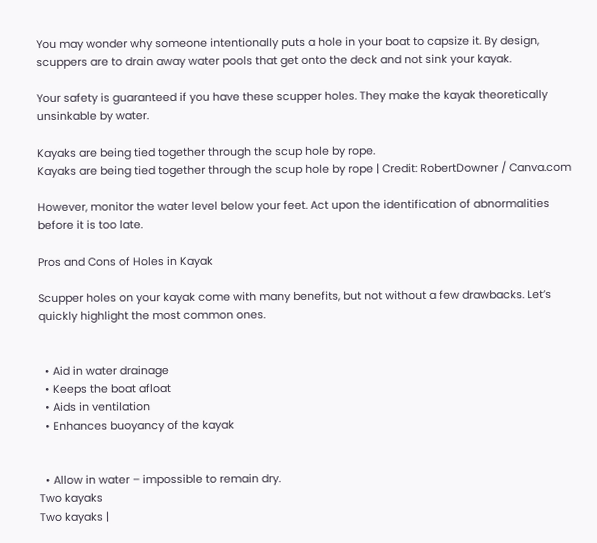You may wonder why someone intentionally puts a hole in your boat to capsize it. By design, scuppers are to drain away water pools that get onto the deck and not sink your kayak.

Your safety is guaranteed if you have these scupper holes. They make the kayak theoretically unsinkable by water.

Kayaks are being tied together through the scup hole by rope.
Kayaks are being tied together through the scup hole by rope | Credit: RobertDowner / Canva.com

However, monitor the water level below your feet. Act upon the identification of abnormalities before it is too late.

Pros and Cons of Holes in Kayak

Scupper holes on your kayak come with many benefits, but not without a few drawbacks. Let’s quickly highlight the most common ones.


  • Aid in water drainage
  • Keeps the boat afloat
  • Aids in ventilation
  • Enhances buoyancy of the kayak


  • Allow in water – impossible to remain dry.
Two kayaks
Two kayaks |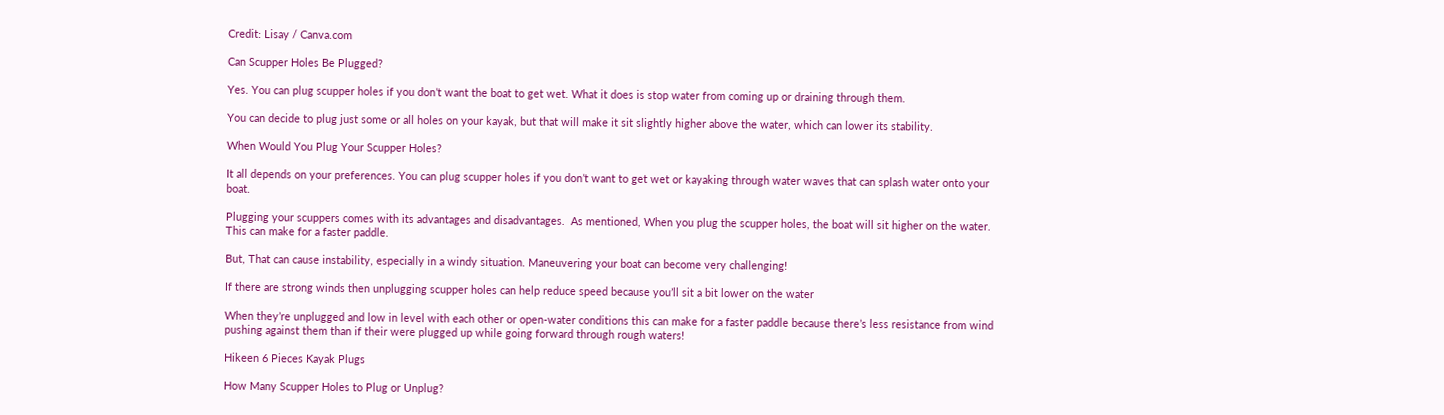Credit: Lisay / Canva.com

Can Scupper Holes Be Plugged?

Yes. You can plug scupper holes if you don’t want the boat to get wet. What it does is stop water from coming up or draining through them.

You can decide to plug just some or all holes on your kayak, but that will make it sit slightly higher above the water, which can lower its stability.

When Would You Plug Your Scupper Holes?

It all depends on your preferences. You can plug scupper holes if you don’t want to get wet or kayaking through water waves that can splash water onto your boat.

Plugging your scuppers comes with its advantages and disadvantages.  As mentioned, When you plug the scupper holes, the boat will sit higher on the water. This can make for a faster paddle.

But, That can cause instability, especially in a windy situation. Maneuvering your boat can become very challenging!

If there are strong winds then unplugging scupper holes can help reduce speed because you’ll sit a bit lower on the water

When they’re unplugged and low in level with each other or open-water conditions this can make for a faster paddle because there’s less resistance from wind pushing against them than if their were plugged up while going forward through rough waters!

Hikeen 6 Pieces Kayak Plugs

How Many Scupper Holes to Plug or Unplug?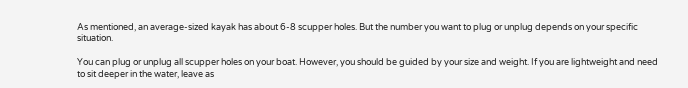As mentioned, an average-sized kayak has about 6-8 scupper holes. But the number you want to plug or unplug depends on your specific situation.

You can plug or unplug all scupper holes on your boat. However, you should be guided by your size and weight. If you are lightweight and need to sit deeper in the water, leave as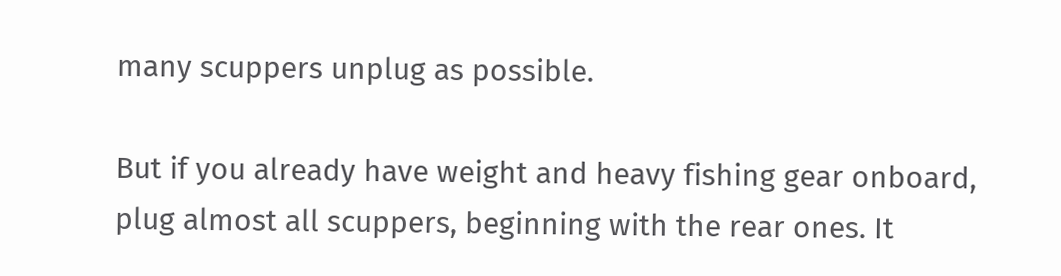many scuppers unplug as possible.

But if you already have weight and heavy fishing gear onboard, plug almost all scuppers, beginning with the rear ones. It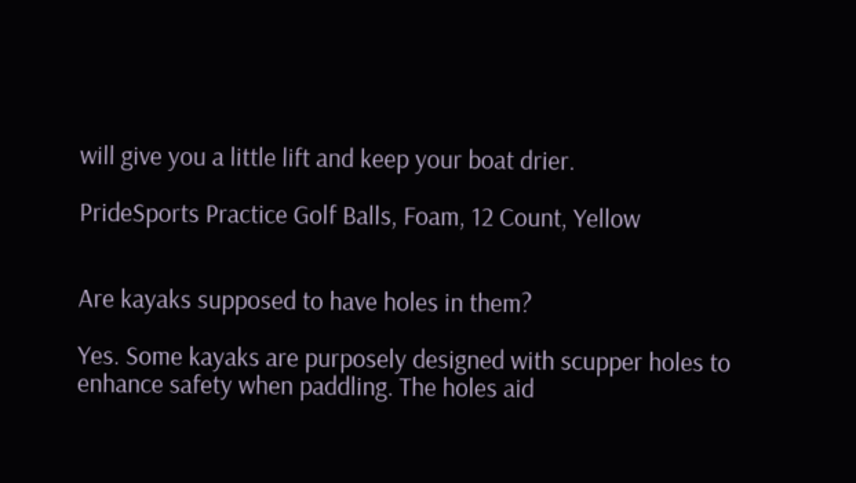will give you a little lift and keep your boat drier.

PrideSports Practice Golf Balls, Foam, 12 Count, Yellow


Are kayaks supposed to have holes in them?

Yes. Some kayaks are purposely designed with scupper holes to enhance safety when paddling. The holes aid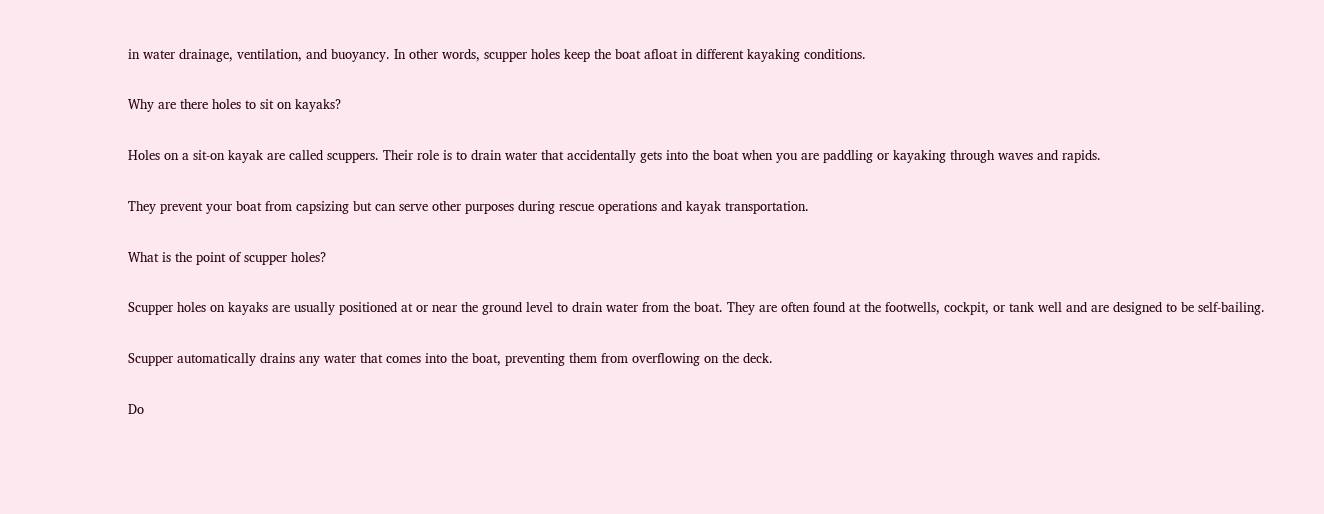in water drainage, ventilation, and buoyancy. In other words, scupper holes keep the boat afloat in different kayaking conditions.

Why are there holes to sit on kayaks?

Holes on a sit-on kayak are called scuppers. Their role is to drain water that accidentally gets into the boat when you are paddling or kayaking through waves and rapids.

They prevent your boat from capsizing but can serve other purposes during rescue operations and kayak transportation.

What is the point of scupper holes?

Scupper holes on kayaks are usually positioned at or near the ground level to drain water from the boat. They are often found at the footwells, cockpit, or tank well and are designed to be self-bailing.

Scupper automatically drains any water that comes into the boat, preventing them from overflowing on the deck.

Do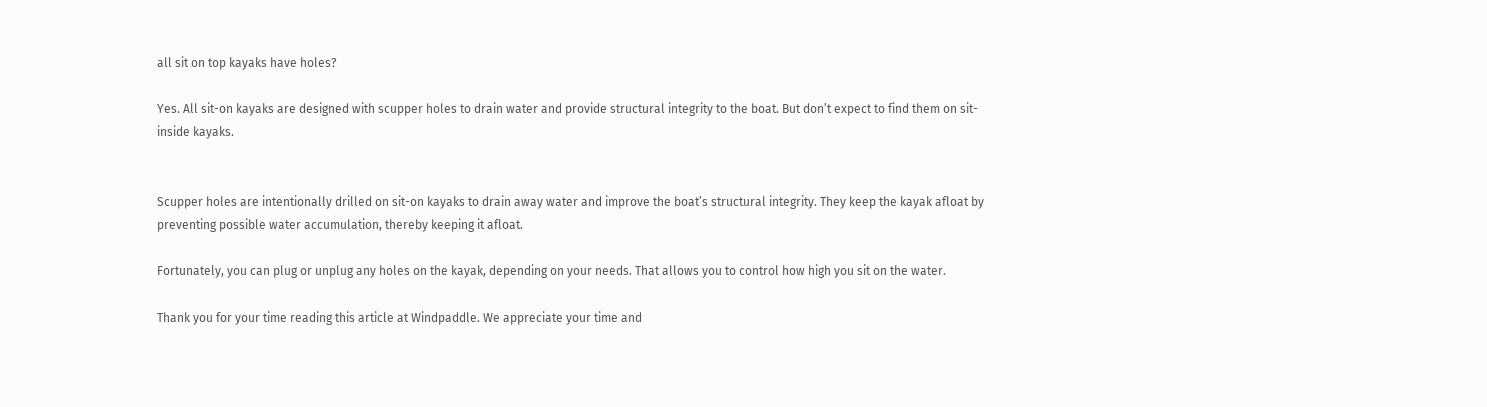all sit on top kayaks have holes?

Yes. All sit-on kayaks are designed with scupper holes to drain water and provide structural integrity to the boat. But don’t expect to find them on sit-inside kayaks.


Scupper holes are intentionally drilled on sit-on kayaks to drain away water and improve the boat’s structural integrity. They keep the kayak afloat by preventing possible water accumulation, thereby keeping it afloat.

Fortunately, you can plug or unplug any holes on the kayak, depending on your needs. That allows you to control how high you sit on the water.

Thank you for your time reading this article at Windpaddle. We appreciate your time and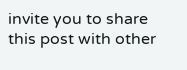invite you to share this post with other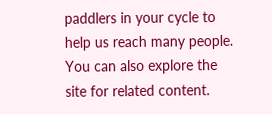paddlers in your cycle to help us reach many people. You can also explore the site for related content.